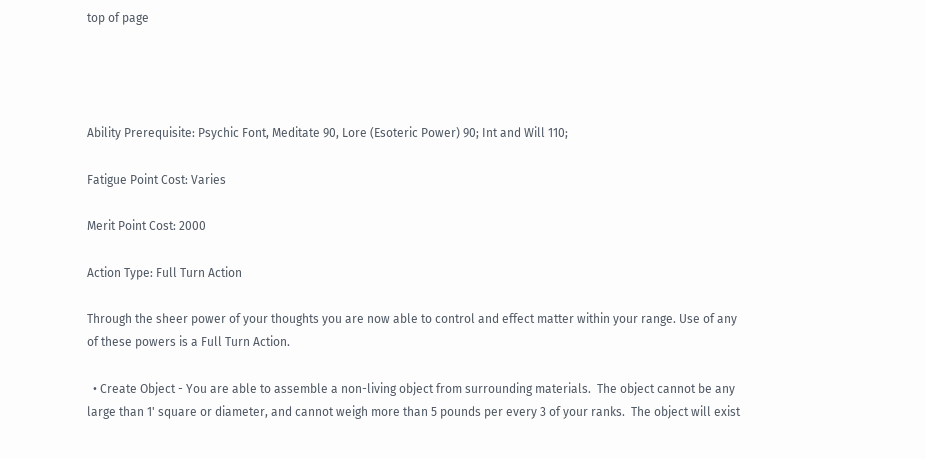top of page




Ability Prerequisite: Psychic Font, Meditate 90, Lore (Esoteric Power) 90; Int and Will 110;

Fatigue Point Cost: Varies

Merit Point Cost: 2000

Action Type: Full Turn Action

Through the sheer power of your thoughts you are now able to control and effect matter within your range. Use of any of these powers is a Full Turn Action.

  • Create Object - You are able to assemble a non-living object from surrounding materials.  The object cannot be any large than 1' square or diameter, and cannot weigh more than 5 pounds per every 3 of your ranks.  The object will exist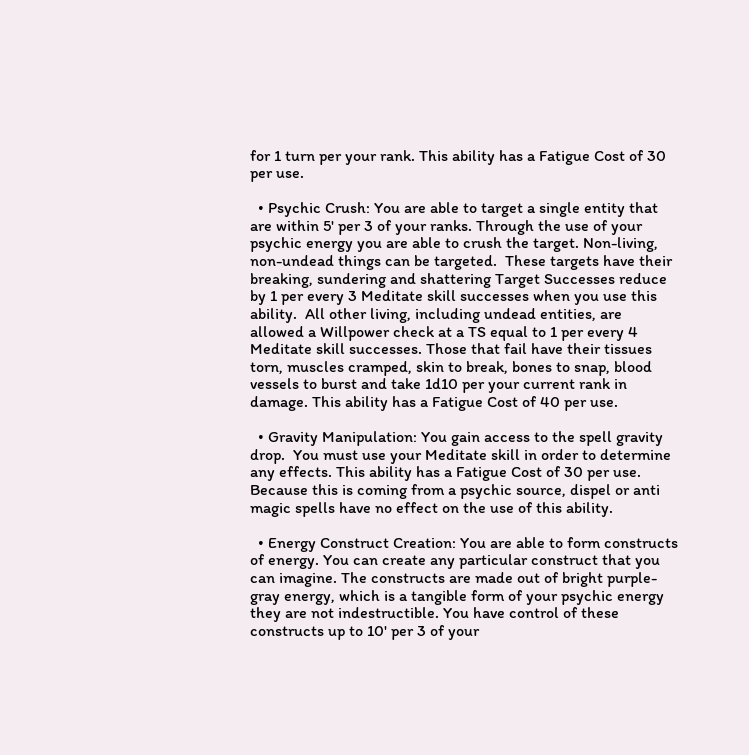for 1 turn per your rank. This ability has a Fatigue Cost of 30 per use.

  • Psychic Crush: You are able to target a single entity that are within 5' per 3 of your ranks. Through the use of your psychic energy you are able to crush the target. Non-living, non-undead things can be targeted.  These targets have their breaking, sundering and shattering Target Successes reduce by 1 per every 3 Meditate skill successes when you use this ability.  All other living, including undead entities, are allowed a Willpower check at a TS equal to 1 per every 4 Meditate skill successes. Those that fail have their tissues torn, muscles cramped, skin to break, bones to snap, blood vessels to burst and take 1d10 per your current rank in damage. This ability has a Fatigue Cost of 40 per use.

  • Gravity Manipulation: You gain access to the spell gravity drop.  You must use your Meditate skill in order to determine any effects. This ability has a Fatigue Cost of 30 per use. Because this is coming from a psychic source, dispel or anti magic spells have no effect on the use of this ability.

  • Energy Construct Creation: You are able to form constructs of energy. You can create any particular construct that you can imagine. The constructs are made out of bright purple-gray energy, which is a tangible form of your psychic energy they are not indestructible. You have control of these constructs up to 10' per 3 of your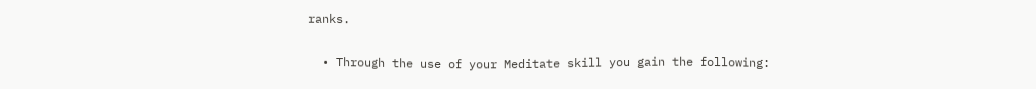ranks.

  • Through the use of your Meditate skill you gain the following: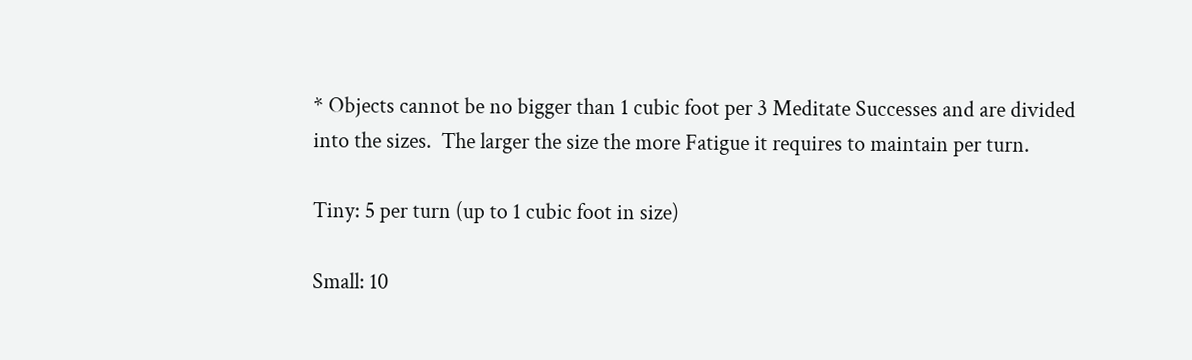* Objects cannot be no bigger than 1 cubic foot per 3 Meditate Successes and are divided into the sizes.  The larger the size the more Fatigue it requires to maintain per turn.

Tiny: 5 per turn (up to 1 cubic foot in size)

Small: 10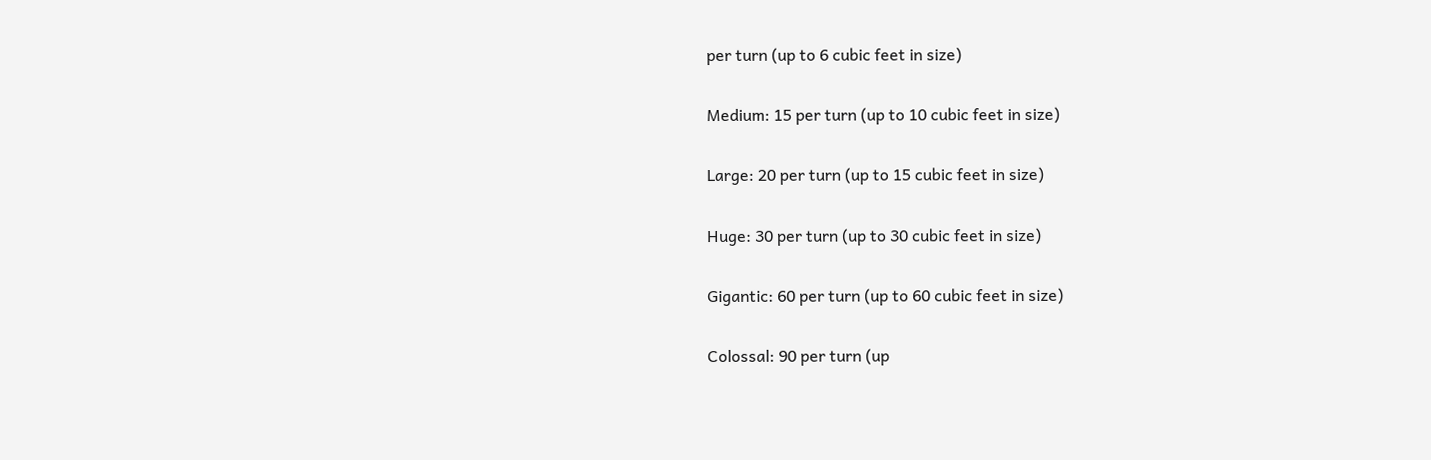per turn (up to 6 cubic feet in size)

Medium: 15 per turn (up to 10 cubic feet in size)

Large: 20 per turn (up to 15 cubic feet in size)

Huge: 30 per turn (up to 30 cubic feet in size)

Gigantic: 60 per turn (up to 60 cubic feet in size)

Colossal: 90 per turn (up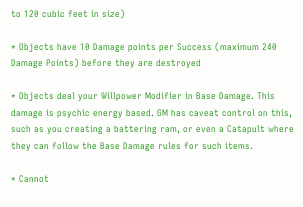to 120 cubic feet in size)

* Objects have 10 Damage points per Success (maximum 240 Damage Points) before they are destroyed

* Objects deal your Willpower Modifier in Base Damage. This damage is psychic energy based. GM has caveat control on this, such as you creating a battering ram, or even a Catapult where they can follow the Base Damage rules for such items.

* Cannot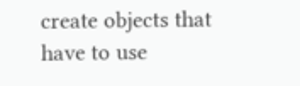create objects that have to use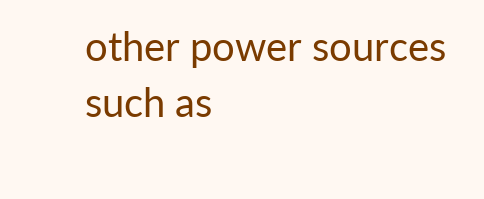other power sources such as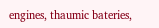engines, thaumic bateries,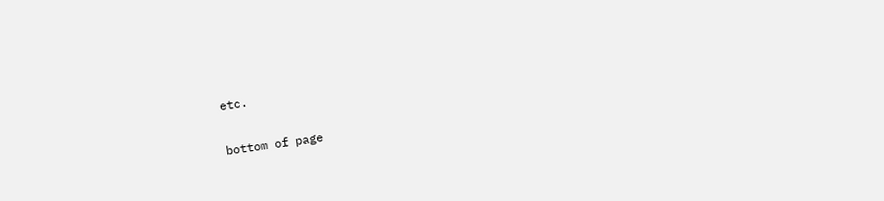etc.

bottom of page